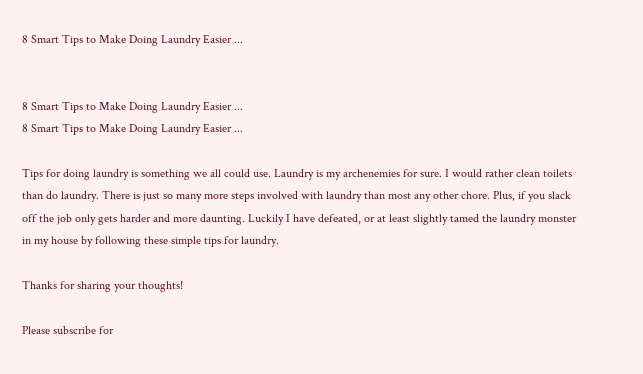8 Smart Tips to Make Doing Laundry Easier ...


8 Smart Tips to Make Doing Laundry Easier ...
8 Smart Tips to Make Doing Laundry Easier ...

Tips for doing laundry is something we all could use. Laundry is my archenemies for sure. I would rather clean toilets than do laundry. There is just so many more steps involved with laundry than most any other chore. Plus, if you slack off the job only gets harder and more daunting. Luckily I have defeated, or at least slightly tamed the laundry monster in my house by following these simple tips for laundry.

Thanks for sharing your thoughts!

Please subscribe for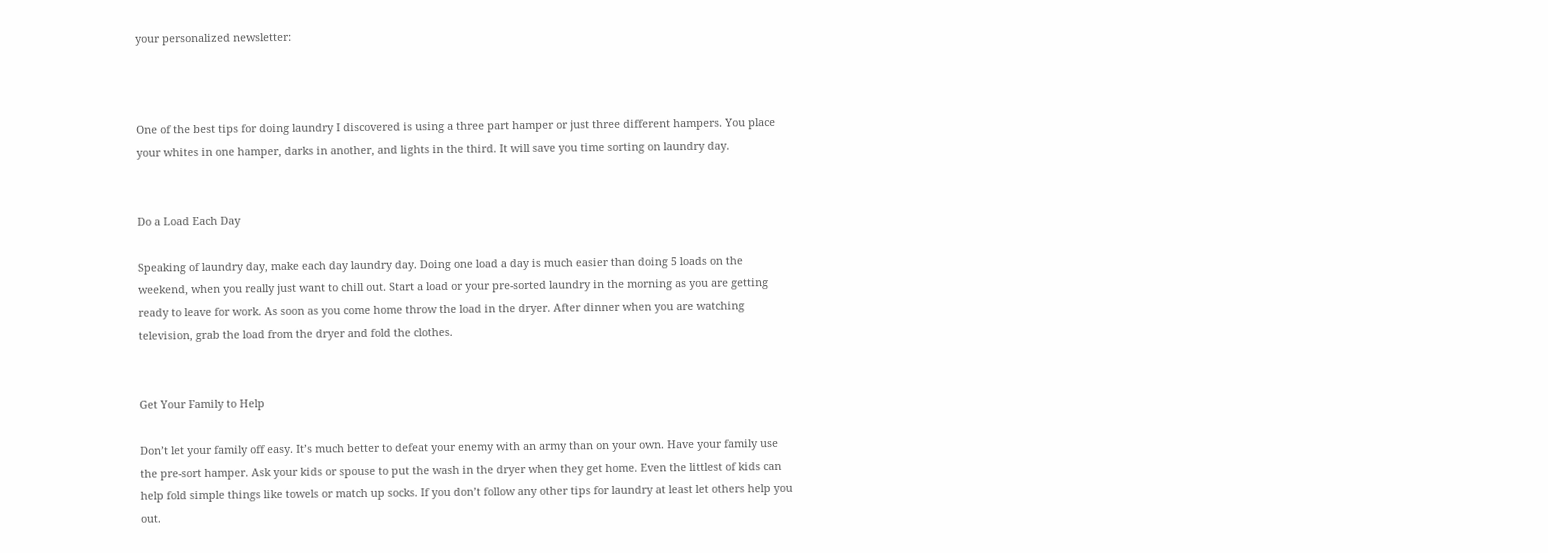your personalized newsletter:



One of the best tips for doing laundry I discovered is using a three part hamper or just three different hampers. You place your whites in one hamper, darks in another, and lights in the third. It will save you time sorting on laundry day.


Do a Load Each Day

Speaking of laundry day, make each day laundry day. Doing one load a day is much easier than doing 5 loads on the weekend, when you really just want to chill out. Start a load or your pre-sorted laundry in the morning as you are getting ready to leave for work. As soon as you come home throw the load in the dryer. After dinner when you are watching television, grab the load from the dryer and fold the clothes.


Get Your Family to Help

Don’t let your family off easy. It’s much better to defeat your enemy with an army than on your own. Have your family use the pre-sort hamper. Ask your kids or spouse to put the wash in the dryer when they get home. Even the littlest of kids can help fold simple things like towels or match up socks. If you don’t follow any other tips for laundry at least let others help you out.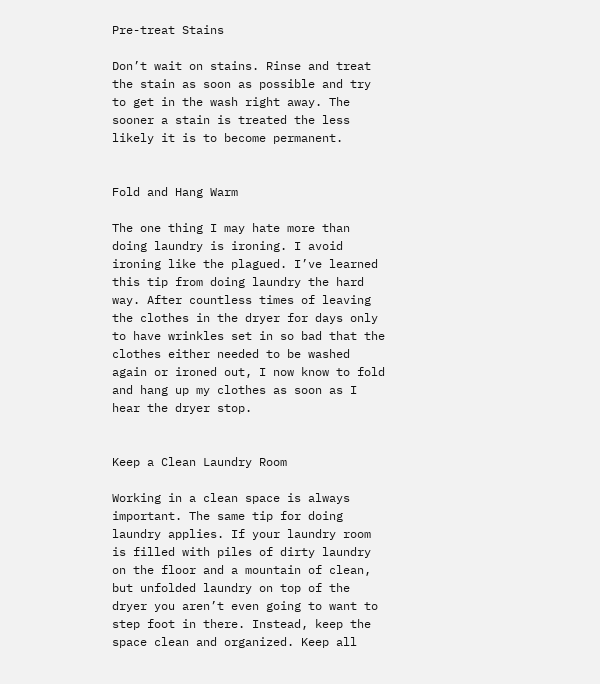Pre-treat Stains

Don’t wait on stains. Rinse and treat the stain as soon as possible and try to get in the wash right away. The sooner a stain is treated the less likely it is to become permanent.


Fold and Hang Warm

The one thing I may hate more than doing laundry is ironing. I avoid ironing like the plagued. I’ve learned this tip from doing laundry the hard way. After countless times of leaving the clothes in the dryer for days only to have wrinkles set in so bad that the clothes either needed to be washed again or ironed out, I now know to fold and hang up my clothes as soon as I hear the dryer stop.


Keep a Clean Laundry Room

Working in a clean space is always important. The same tip for doing laundry applies. If your laundry room is filled with piles of dirty laundry on the floor and a mountain of clean, but unfolded laundry on top of the dryer you aren’t even going to want to step foot in there. Instead, keep the space clean and organized. Keep all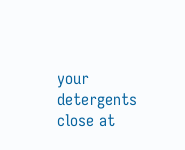your detergents close at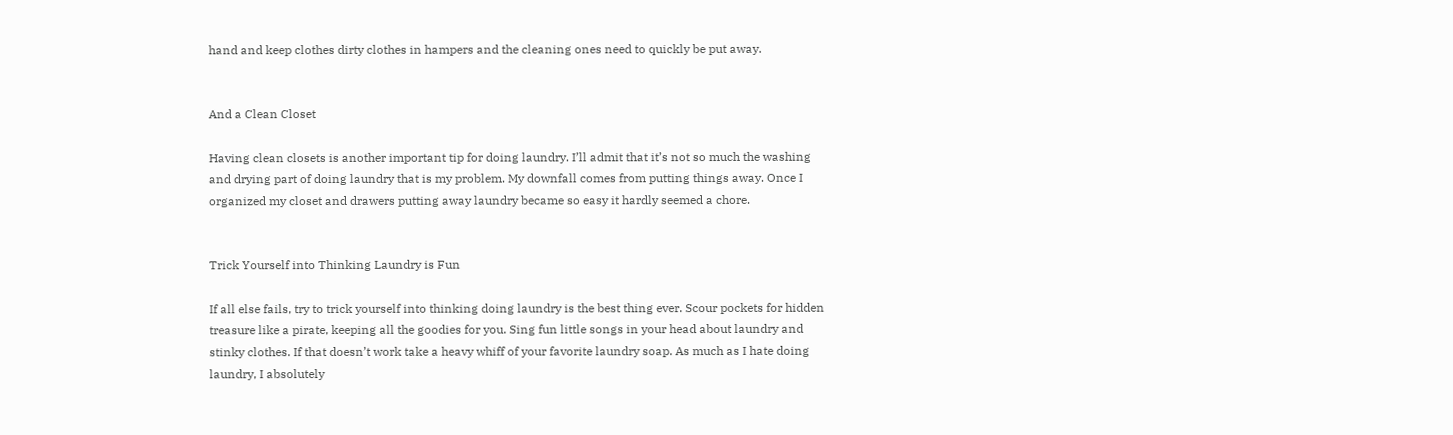hand and keep clothes dirty clothes in hampers and the cleaning ones need to quickly be put away.


And a Clean Closet

Having clean closets is another important tip for doing laundry. I’ll admit that it’s not so much the washing and drying part of doing laundry that is my problem. My downfall comes from putting things away. Once I organized my closet and drawers putting away laundry became so easy it hardly seemed a chore.


Trick Yourself into Thinking Laundry is Fun

If all else fails, try to trick yourself into thinking doing laundry is the best thing ever. Scour pockets for hidden treasure like a pirate, keeping all the goodies for you. Sing fun little songs in your head about laundry and stinky clothes. If that doesn’t work take a heavy whiff of your favorite laundry soap. As much as I hate doing laundry, I absolutely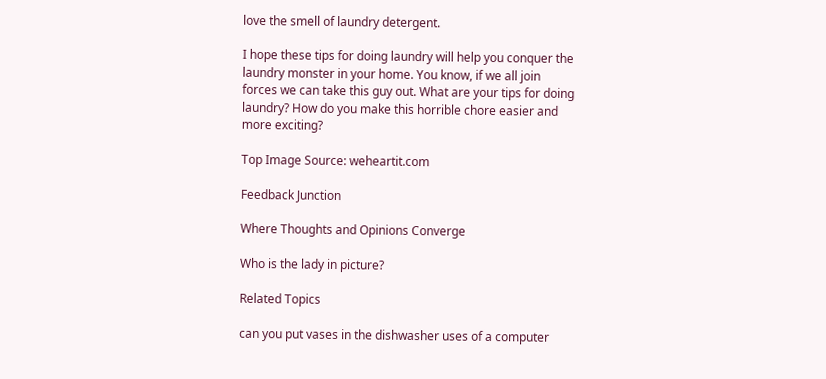love the smell of laundry detergent.

I hope these tips for doing laundry will help you conquer the laundry monster in your home. You know, if we all join forces we can take this guy out. What are your tips for doing laundry? How do you make this horrible chore easier and more exciting?

Top Image Source: weheartit.com

Feedback Junction

Where Thoughts and Opinions Converge

Who is the lady in picture?

Related Topics

can you put vases in the dishwasher uses of a computer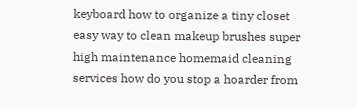keyboard how to organize a tiny closet easy way to clean makeup brushes super high maintenance homemaid cleaning services how do you stop a hoarder from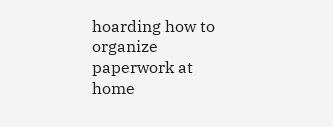hoarding how to organize paperwork at home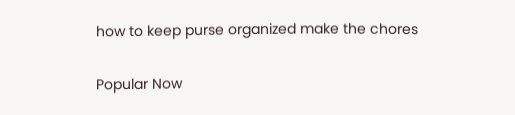how to keep purse organized make the chores

Popular Now